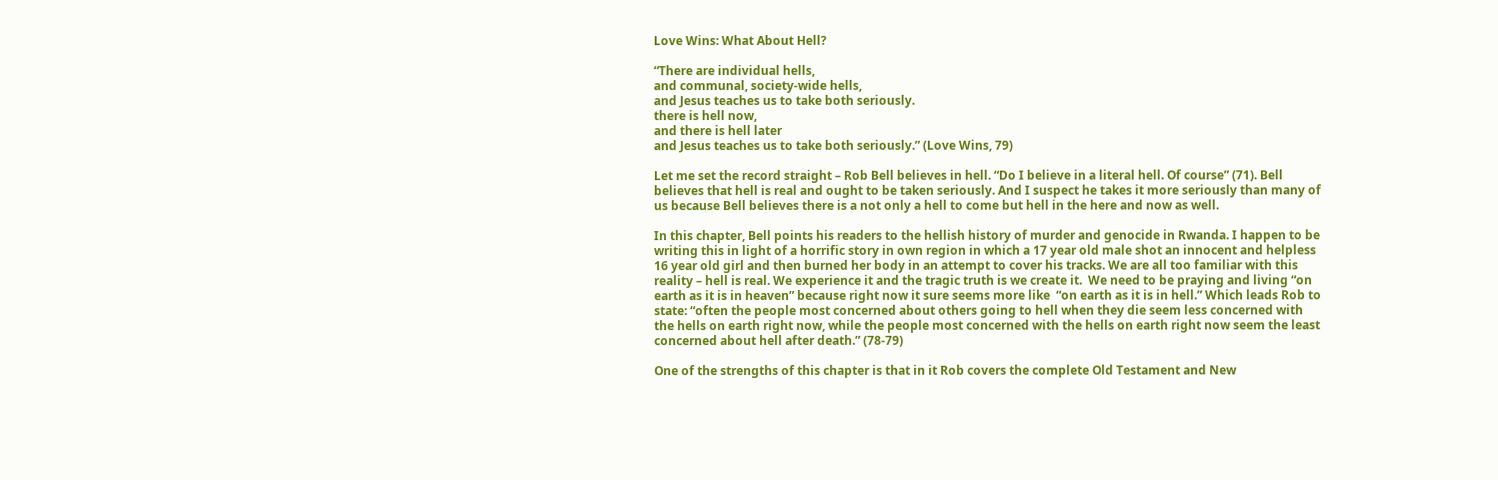Love Wins: What About Hell?

“There are individual hells,
and communal, society-wide hells,
and Jesus teaches us to take both seriously.
there is hell now,
and there is hell later
and Jesus teaches us to take both seriously.” (Love Wins, 79)

Let me set the record straight – Rob Bell believes in hell. “Do I believe in a literal hell. Of course” (71). Bell believes that hell is real and ought to be taken seriously. And I suspect he takes it more seriously than many of us because Bell believes there is a not only a hell to come but hell in the here and now as well.

In this chapter, Bell points his readers to the hellish history of murder and genocide in Rwanda. I happen to be writing this in light of a horrific story in own region in which a 17 year old male shot an innocent and helpless 16 year old girl and then burned her body in an attempt to cover his tracks. We are all too familiar with this reality – hell is real. We experience it and the tragic truth is we create it.  We need to be praying and living “on earth as it is in heaven” because right now it sure seems more like  “on earth as it is in hell.” Which leads Rob to state: “often the people most concerned about others going to hell when they die seem less concerned with the hells on earth right now, while the people most concerned with the hells on earth right now seem the least concerned about hell after death.” (78-79)

One of the strengths of this chapter is that in it Rob covers the complete Old Testament and New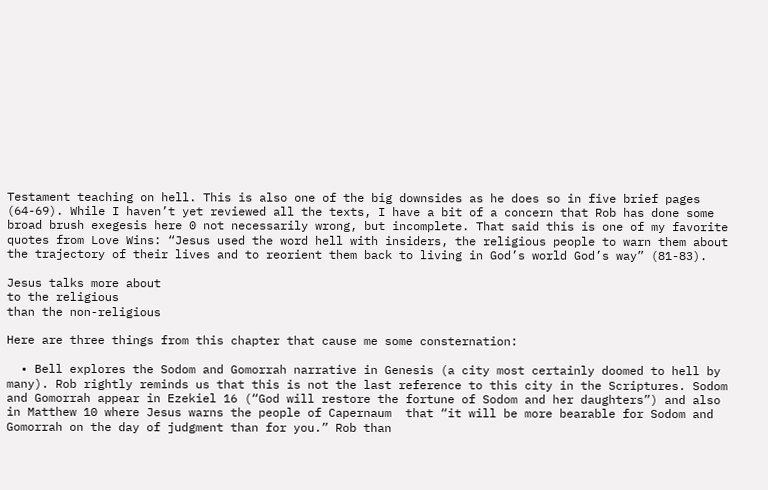Testament teaching on hell. This is also one of the big downsides as he does so in five brief pages (64-69). While I haven’t yet reviewed all the texts, I have a bit of a concern that Rob has done some broad brush exegesis here 0 not necessarily wrong, but incomplete. That said this is one of my favorite quotes from Love Wins: “Jesus used the word hell with insiders, the religious people to warn them about the trajectory of their lives and to reorient them back to living in God’s world God’s way” (81-83).

Jesus talks more about
to the religious
than the non-religious

Here are three things from this chapter that cause me some consternation:

  • Bell explores the Sodom and Gomorrah narrative in Genesis (a city most certainly doomed to hell by many). Rob rightly reminds us that this is not the last reference to this city in the Scriptures. Sodom and Gomorrah appear in Ezekiel 16 (“God will restore the fortune of Sodom and her daughters”) and also in Matthew 10 where Jesus warns the people of Capernaum  that “it will be more bearable for Sodom and Gomorrah on the day of judgment than for you.” Rob than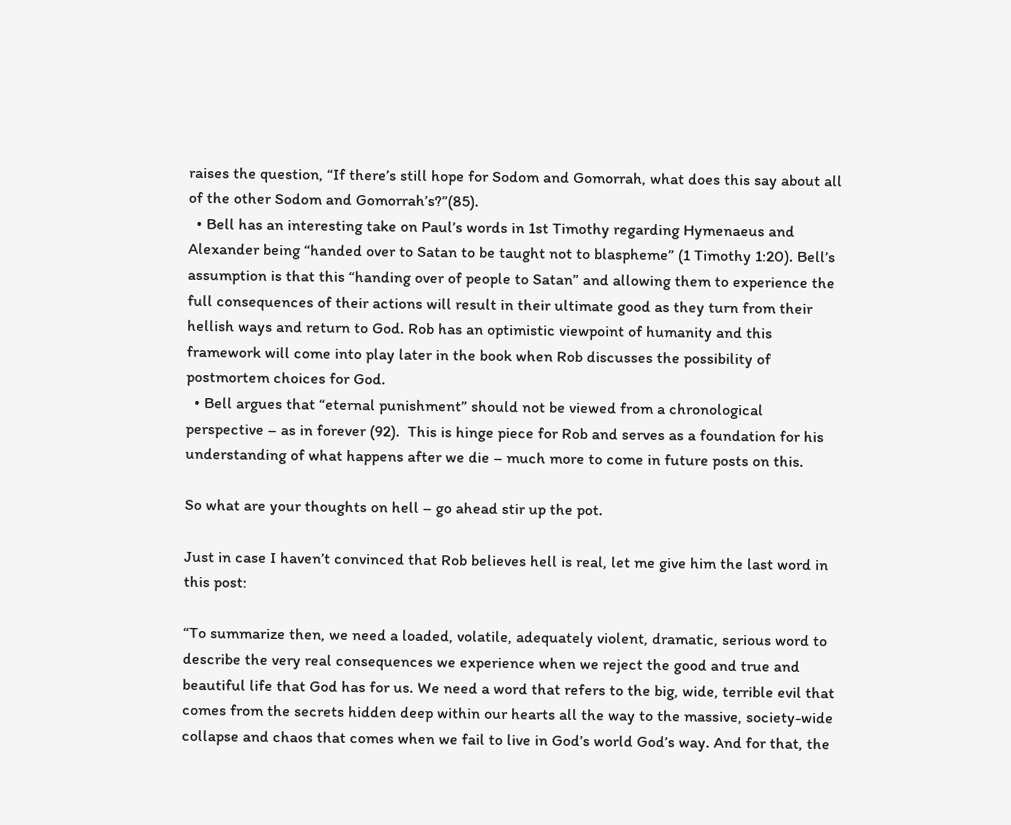raises the question, “If there’s still hope for Sodom and Gomorrah, what does this say about all of the other Sodom and Gomorrah’s?”(85).
  • Bell has an interesting take on Paul’s words in 1st Timothy regarding Hymenaeus and Alexander being “handed over to Satan to be taught not to blaspheme” (1 Timothy 1:20). Bell’s assumption is that this “handing over of people to Satan” and allowing them to experience the full consequences of their actions will result in their ultimate good as they turn from their hellish ways and return to God. Rob has an optimistic viewpoint of humanity and this framework will come into play later in the book when Rob discusses the possibility of postmortem choices for God.
  • Bell argues that “eternal punishment” should not be viewed from a chronological perspective – as in forever (92).  This is hinge piece for Rob and serves as a foundation for his understanding of what happens after we die – much more to come in future posts on this.

So what are your thoughts on hell – go ahead stir up the pot.

Just in case I haven’t convinced that Rob believes hell is real, let me give him the last word in this post:

“To summarize then, we need a loaded, volatile, adequately violent, dramatic, serious word to describe the very real consequences we experience when we reject the good and true and beautiful life that God has for us. We need a word that refers to the big, wide, terrible evil that comes from the secrets hidden deep within our hearts all the way to the massive, society-wide collapse and chaos that comes when we fail to live in God’s world God’s way. And for that, the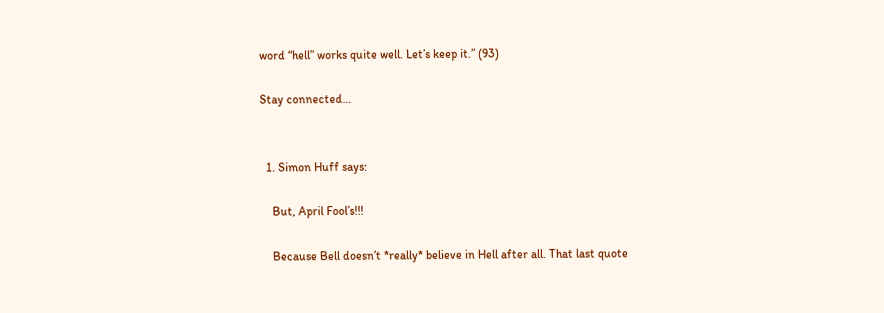word “hell” works quite well. Let’s keep it.” (93)

Stay connected…


  1. Simon Huff says:

    But, April Fool’s!!!

    Because Bell doesn’t *really* believe in Hell after all. That last quote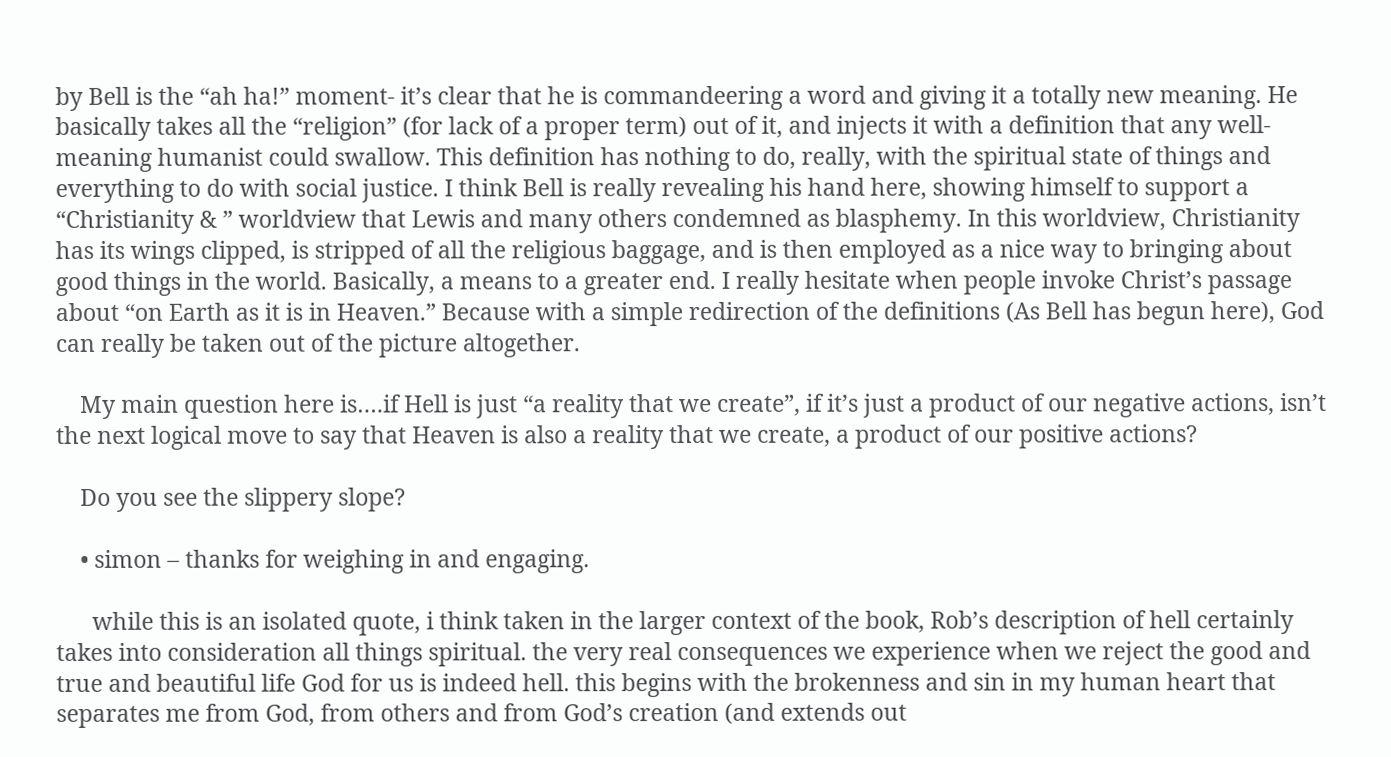by Bell is the “ah ha!” moment- it’s clear that he is commandeering a word and giving it a totally new meaning. He basically takes all the “religion” (for lack of a proper term) out of it, and injects it with a definition that any well-meaning humanist could swallow. This definition has nothing to do, really, with the spiritual state of things and everything to do with social justice. I think Bell is really revealing his hand here, showing himself to support a “Christianity & ” worldview that Lewis and many others condemned as blasphemy. In this worldview, Christianity has its wings clipped, is stripped of all the religious baggage, and is then employed as a nice way to bringing about good things in the world. Basically, a means to a greater end. I really hesitate when people invoke Christ’s passage about “on Earth as it is in Heaven.” Because with a simple redirection of the definitions (As Bell has begun here), God can really be taken out of the picture altogether.

    My main question here is….if Hell is just “a reality that we create”, if it’s just a product of our negative actions, isn’t the next logical move to say that Heaven is also a reality that we create, a product of our positive actions?

    Do you see the slippery slope?

    • simon – thanks for weighing in and engaging.

      while this is an isolated quote, i think taken in the larger context of the book, Rob’s description of hell certainly takes into consideration all things spiritual. the very real consequences we experience when we reject the good and true and beautiful life God for us is indeed hell. this begins with the brokenness and sin in my human heart that separates me from God, from others and from God’s creation (and extends out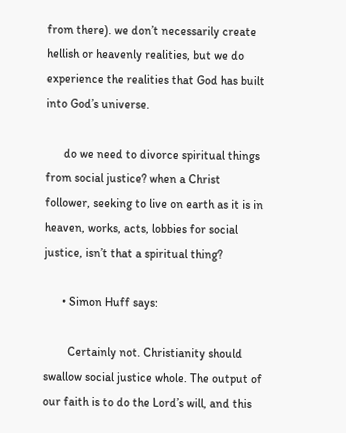from there). we don’t necessarily create hellish or heavenly realities, but we do experience the realities that God has built into God’s universe.

      do we need to divorce spiritual things from social justice? when a Christ follower, seeking to live on earth as it is in heaven, works, acts, lobbies for social justice, isn’t that a spiritual thing?

      • Simon Huff says:

        Certainly not. Christianity should swallow social justice whole. The output of our faith is to do the Lord’s will, and this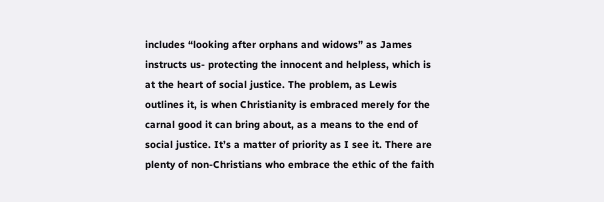includes “looking after orphans and widows” as James instructs us- protecting the innocent and helpless, which is at the heart of social justice. The problem, as Lewis outlines it, is when Christianity is embraced merely for the carnal good it can bring about, as a means to the end of social justice. It’s a matter of priority as I see it. There are plenty of non-Christians who embrace the ethic of the faith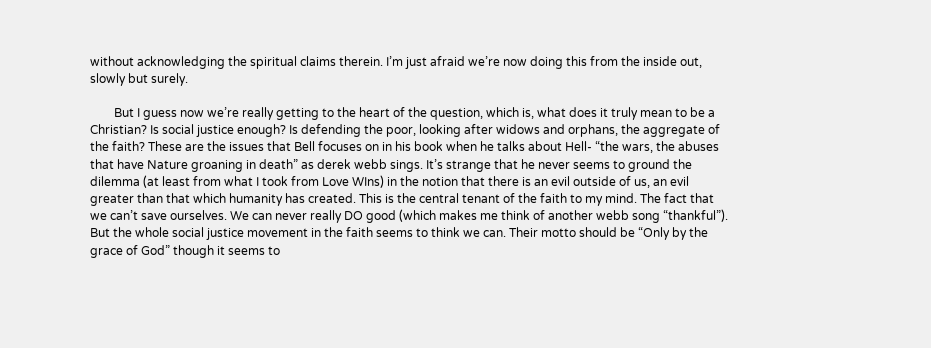without acknowledging the spiritual claims therein. I’m just afraid we’re now doing this from the inside out, slowly but surely.

        But I guess now we’re really getting to the heart of the question, which is, what does it truly mean to be a Christian? Is social justice enough? Is defending the poor, looking after widows and orphans, the aggregate of the faith? These are the issues that Bell focuses on in his book when he talks about Hell- “the wars, the abuses that have Nature groaning in death” as derek webb sings. It’s strange that he never seems to ground the dilemma (at least from what I took from Love WIns) in the notion that there is an evil outside of us, an evil greater than that which humanity has created. This is the central tenant of the faith to my mind. The fact that we can’t save ourselves. We can never really DO good (which makes me think of another webb song “thankful”). But the whole social justice movement in the faith seems to think we can. Their motto should be “Only by the grace of God” though it seems to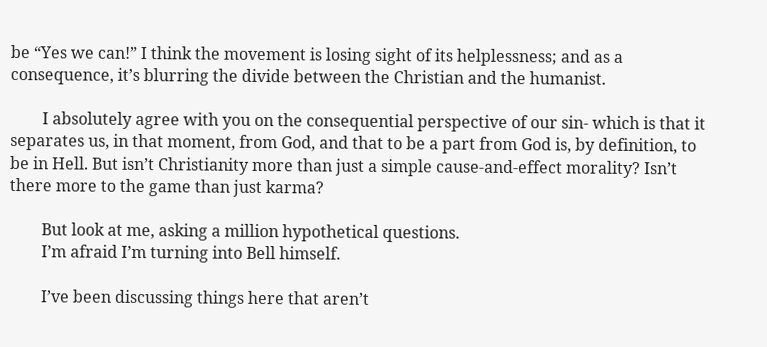be “Yes we can!” I think the movement is losing sight of its helplessness; and as a consequence, it’s blurring the divide between the Christian and the humanist.

        I absolutely agree with you on the consequential perspective of our sin- which is that it separates us, in that moment, from God, and that to be a part from God is, by definition, to be in Hell. But isn’t Christianity more than just a simple cause-and-effect morality? Isn’t there more to the game than just karma?

        But look at me, asking a million hypothetical questions.
        I’m afraid I’m turning into Bell himself.

        I’ve been discussing things here that aren’t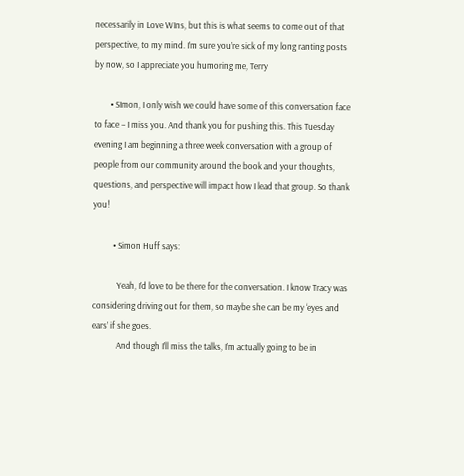necessarily in Love WIns, but this is what seems to come out of that perspective, to my mind. I’m sure you’re sick of my long ranting posts by now, so I appreciate you humoring me, Terry

        • SImon, I only wish we could have some of this conversation face to face – I miss you. And thank you for pushing this. This Tuesday evening I am beginning a three week conversation with a group of people from our community around the book and your thoughts, questions, and perspective will impact how I lead that group. So thank you!

          • Simon Huff says:

            Yeah, I’d love to be there for the conversation. I know Tracy was considering driving out for them, so maybe she can be my ‘eyes and ears’ if she goes.
            And though I’ll miss the talks, I’m actually going to be in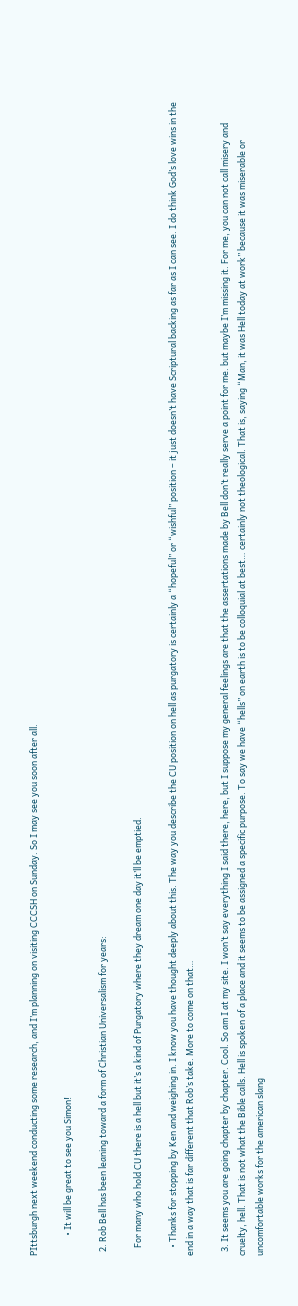PIttsburgh next weekend conducting some research, and I’m planning on visiting CCCSH on Sunday. So I may see you soon after all.

          • It will be great to see you Simon!

  2. Rob Bell has been leaning toward a form of Christian Universalism for years:

    For many who hold CU there is a hell but it’s a kind of Purgatory where they dream one day it’ll be emptied.

    • Thanks for stopping by Ken and weighing in. I know you have thought deeply about this. The way you describe the CU position on hell as purgatory is certainly a “hopeful” or “wishful” position – it just doesn’t have Scriptural backing as far as I can see. I do think God’s love wins in the end in a way that is far different that Rob’s take. More to come on that…

  3. It seems you are going chapter by chapter. Cool. So am I at my site. I won’t say everything I said there, here, but I suppose my general feelings are that the assertations made by Bell don’t really serve a point for me. but maybe I’m missing it. For me, you can not call misery and cruelty, hell. That is not what the Bible calls. Hell is spoken of a place and it seems to be assigned a specific purpose. To say we have “hells” on earth is to be colloquial at best… certainly not theological. That is, saying “Man, it was Hell today at work” because it was miserable or uncomfortable works for the american slang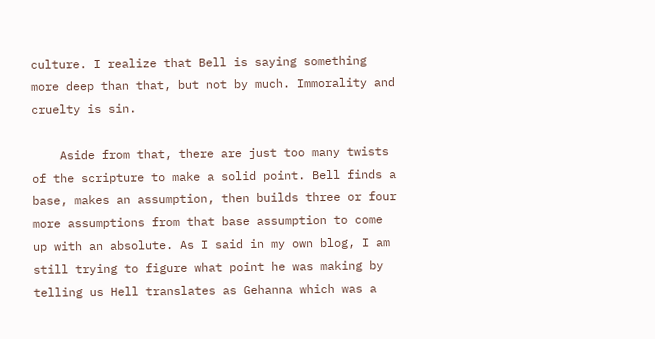culture. I realize that Bell is saying something more deep than that, but not by much. Immorality and cruelty is sin.

    Aside from that, there are just too many twists of the scripture to make a solid point. Bell finds a base, makes an assumption, then builds three or four more assumptions from that base assumption to come up with an absolute. As I said in my own blog, I am still trying to figure what point he was making by telling us Hell translates as Gehanna which was a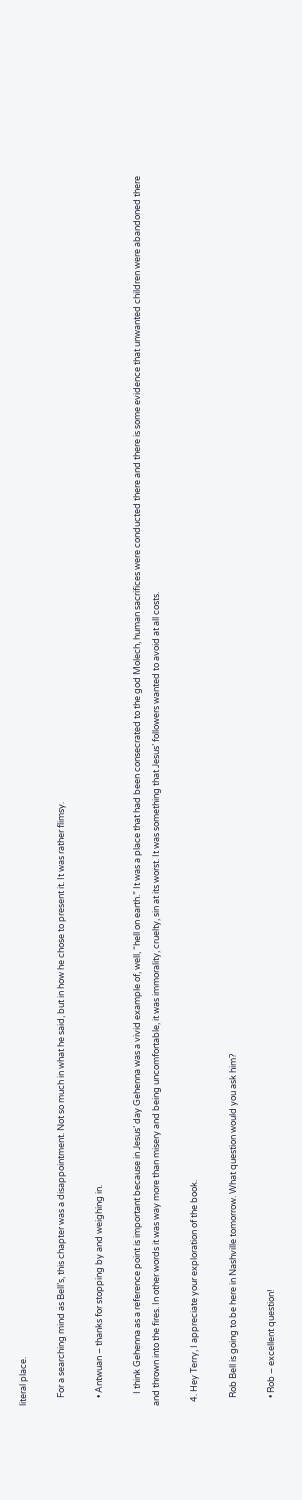literal place.

    For a searching mind as Bell’s, this chapter was a disappointment. Not so much in what he said, but in how he chose to present it. It was rather flimsy.

    • Antwuan – thanks for stopping by and weighing in.

      I think Gehenna as a reference point is important because in Jesus’ day Gehenna was a vivid example of, well, “hell on earth.” It was a place that had been consecrated to the god Molech, human sacrifices were conducted there and there is some evidence that unwanted children were abandoned there and thrown into the fires. In other words it was way more than misery and being uncomfortable, it was immorality, cruelty, sin at its worst. It was something that Jesus’ followers wanted to avoid at all costs.

  4. Hey Terry, I appreciate your exploration of the book.

    Rob Bell is going to be here in Nashville tomorrow. What question would you ask him?

    • Rob – excellent question!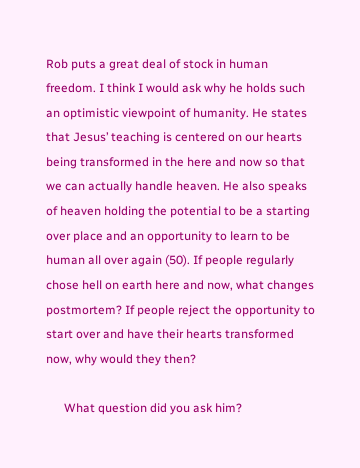Rob puts a great deal of stock in human freedom. I think I would ask why he holds such an optimistic viewpoint of humanity. He states that Jesus’ teaching is centered on our hearts being transformed in the here and now so that we can actually handle heaven. He also speaks of heaven holding the potential to be a starting over place and an opportunity to learn to be human all over again (50). If people regularly chose hell on earth here and now, what changes postmortem? If people reject the opportunity to start over and have their hearts transformed now, why would they then?

      What question did you ask him?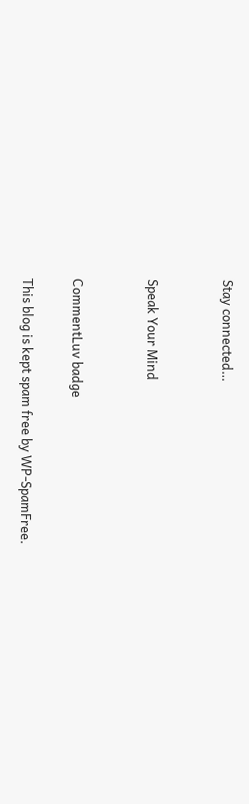Stay connected…


Speak Your Mind


CommentLuv badge

This blog is kept spam free by WP-SpamFree.